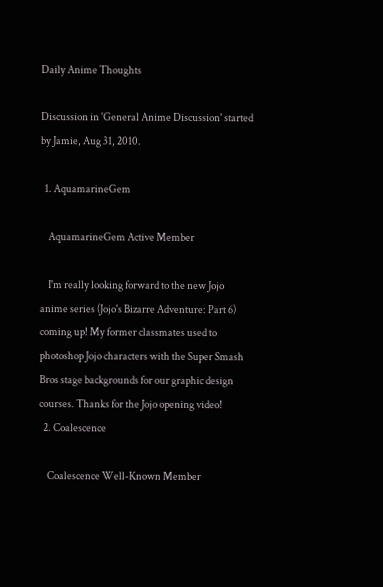Daily Anime Thoughts

Discussion in 'General Anime Discussion' started by Jamie, Aug 31, 2010.

  1. AquamarineGem

    AquamarineGem Active Member

    I'm really looking forward to the new Jojo anime series (Jojo's Bizarre Adventure: Part 6) coming up! My former classmates used to photoshop Jojo characters with the Super Smash Bros stage backgrounds for our graphic design courses. Thanks for the Jojo opening video!
  2. Coalescence

    Coalescence Well-Known Member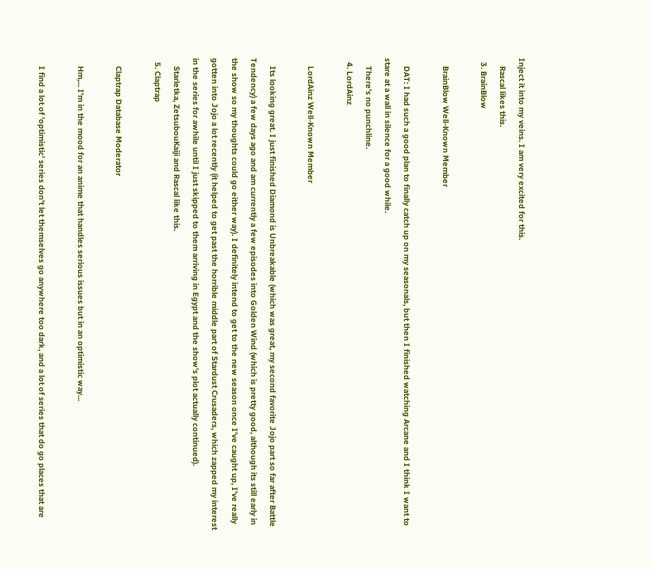Inject it into my veins. I am very excited for this.
    Rascal likes this.
  3. BrainBlow

    BrainBlow Well-Known Member

    DAT: I had such a good plan to finally catch up on my seasonals, but then I finished watching Arcane and I think I want to stare at a wall in silence for a good while.
    There's no punchline.
  4. LordAinz

    LordAinz Well-Known Member

    Its looking great. I just finished Diamond is Unbreakable (which was great, my second favorite Jojo part so far after Battle Tendency) a few days ago and am currently a few episodes into Golden Wind (which is pretty good, although its still early in the show so my thoughts could go either way). I definitely intend to get to the new season once I've caught up, I've really gotten into Jojo a lot recently (it helped to get past the horrible middle part of Stardust Crusaders, which zapped my interest in the series for awhile until I just skipped to them arriving in Egypt and the show's plot actually continued).
    Starletka, ZetsubouKaiji and Rascal like this.
  5. Claptrap

    Claptrap Database Moderator

    Hm,... I'm in the mood for an anime that handles serious issues but in an optimistic way...

    I find a lot of 'optimistic' series don't let themselves go anywhere too dark, and a lot of series that do go places that are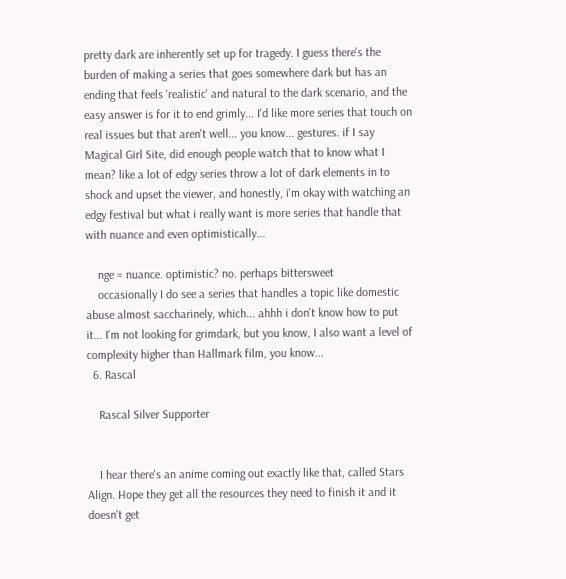pretty dark are inherently set up for tragedy. I guess there's the burden of making a series that goes somewhere dark but has an ending that feels 'realistic' and natural to the dark scenario, and the easy answer is for it to end grimly... I'd like more series that touch on real issues but that aren't well... you know... gestures. if I say Magical Girl Site, did enough people watch that to know what I mean? like a lot of edgy series throw a lot of dark elements in to shock and upset the viewer, and honestly, i'm okay with watching an edgy festival but what i really want is more series that handle that with nuance and even optimistically...

    nge = nuance. optimistic? no. perhaps bittersweet
    occasionally I do see a series that handles a topic like domestic abuse almost saccharinely, which... ahhh i don't know how to put it... I'm not looking for grimdark, but you know, I also want a level of complexity higher than Hallmark film, you know...
  6. Rascal

    Rascal Silver Supporter


    I hear there's an anime coming out exactly like that, called Stars Align. Hope they get all the resources they need to finish it and it doesn't get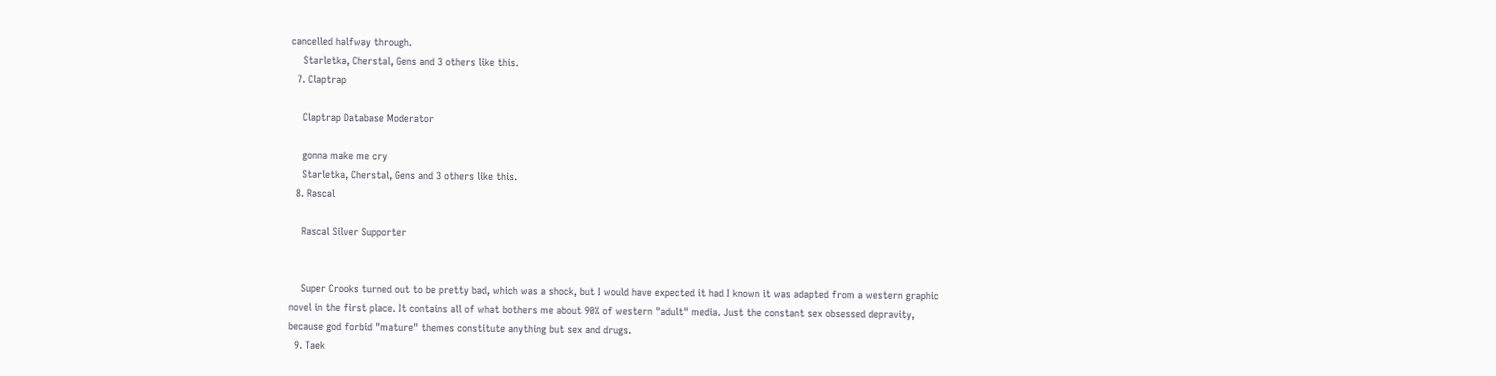cancelled halfway through.
    Starletka, Cherstal, Gens and 3 others like this.
  7. Claptrap

    Claptrap Database Moderator

    gonna make me cry
    Starletka, Cherstal, Gens and 3 others like this.
  8. Rascal

    Rascal Silver Supporter


    Super Crooks turned out to be pretty bad, which was a shock, but I would have expected it had I known it was adapted from a western graphic novel in the first place. It contains all of what bothers me about 90% of western "adult" media. Just the constant sex obsessed depravity, because god forbid "mature" themes constitute anything but sex and drugs.
  9. Taek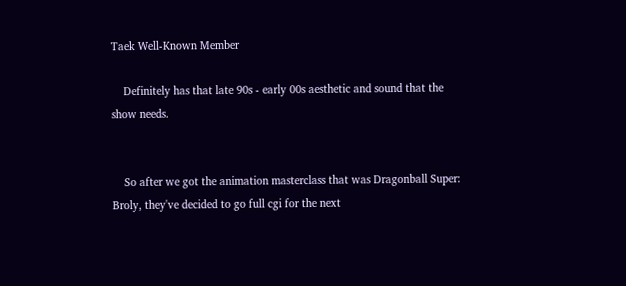Taek Well-Known Member

    Definitely has that late 90s - early 00s aesthetic and sound that the show needs.


    So after we got the animation masterclass that was Dragonball Super: Broly, they've decided to go full cgi for the next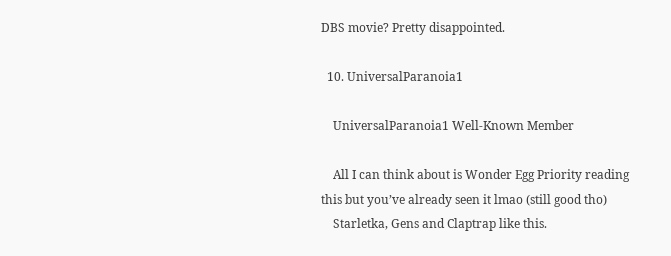DBS movie? Pretty disappointed.

  10. UniversalParanoia1

    UniversalParanoia1 Well-Known Member

    All I can think about is Wonder Egg Priority reading this but you’ve already seen it lmao (still good tho)
    Starletka, Gens and Claptrap like this.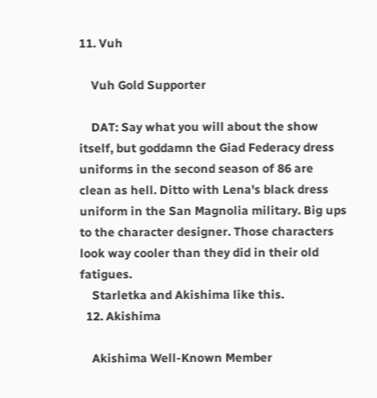11. Vuh

    Vuh Gold Supporter

    DAT: Say what you will about the show itself, but goddamn the Giad Federacy dress uniforms in the second season of 86 are clean as hell. Ditto with Lena's black dress uniform in the San Magnolia military. Big ups to the character designer. Those characters look way cooler than they did in their old fatigues.
    Starletka and Akishima like this.
  12. Akishima

    Akishima Well-Known Member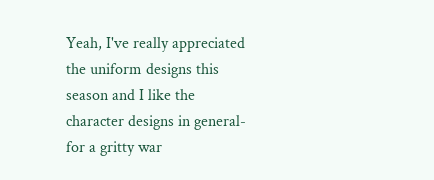Yeah, I've really appreciated the uniform designs this season and I like the character designs in general- for a gritty war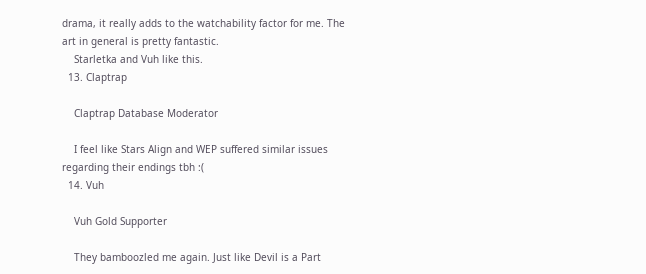drama, it really adds to the watchability factor for me. The art in general is pretty fantastic.
    Starletka and Vuh like this.
  13. Claptrap

    Claptrap Database Moderator

    I feel like Stars Align and WEP suffered similar issues regarding their endings tbh :(
  14. Vuh

    Vuh Gold Supporter

    They bamboozled me again. Just like Devil is a Part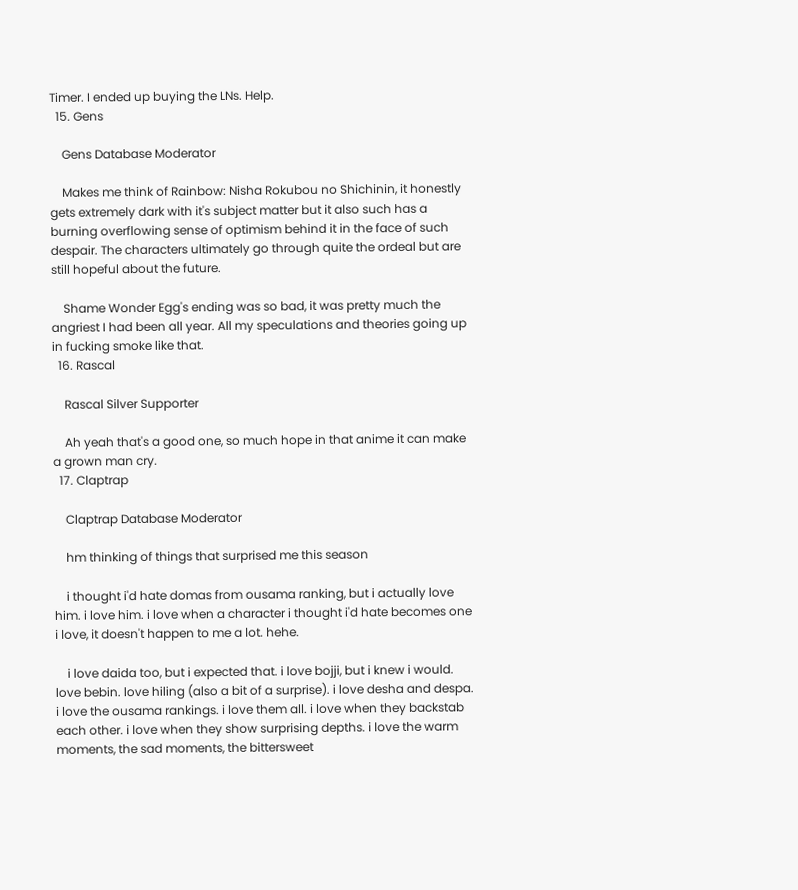Timer. I ended up buying the LNs. Help.
  15. Gens

    Gens Database Moderator

    Makes me think of Rainbow: Nisha Rokubou no Shichinin, it honestly gets extremely dark with it's subject matter but it also such has a burning overflowing sense of optimism behind it in the face of such despair. The characters ultimately go through quite the ordeal but are still hopeful about the future.

    Shame Wonder Egg's ending was so bad, it was pretty much the angriest I had been all year. All my speculations and theories going up in fucking smoke like that.
  16. Rascal

    Rascal Silver Supporter

    Ah yeah that's a good one, so much hope in that anime it can make a grown man cry.
  17. Claptrap

    Claptrap Database Moderator

    hm thinking of things that surprised me this season

    i thought i'd hate domas from ousama ranking, but i actually love him. i love him. i love when a character i thought i'd hate becomes one i love, it doesn't happen to me a lot. hehe.

    i love daida too, but i expected that. i love bojji, but i knew i would. love bebin. love hiling (also a bit of a surprise). i love desha and despa. i love the ousama rankings. i love them all. i love when they backstab each other. i love when they show surprising depths. i love the warm moments, the sad moments, the bittersweet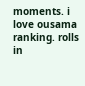moments. i love ousama ranking. rolls in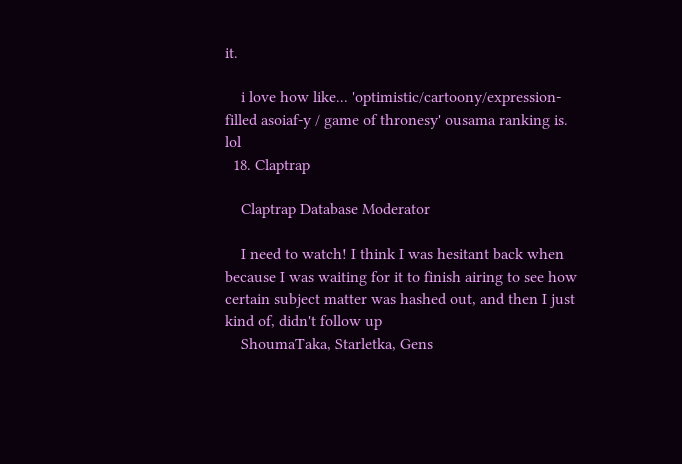it.

    i love how like... 'optimistic/cartoony/expression-filled asoiaf-y / game of thronesy' ousama ranking is. lol
  18. Claptrap

    Claptrap Database Moderator

    I need to watch! I think I was hesitant back when because I was waiting for it to finish airing to see how certain subject matter was hashed out, and then I just kind of, didn't follow up
    ShoumaTaka, Starletka, Gens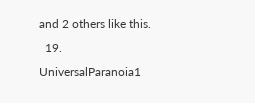and 2 others like this.
  19. UniversalParanoia1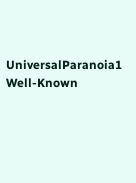UniversalParanoia1 Well-Known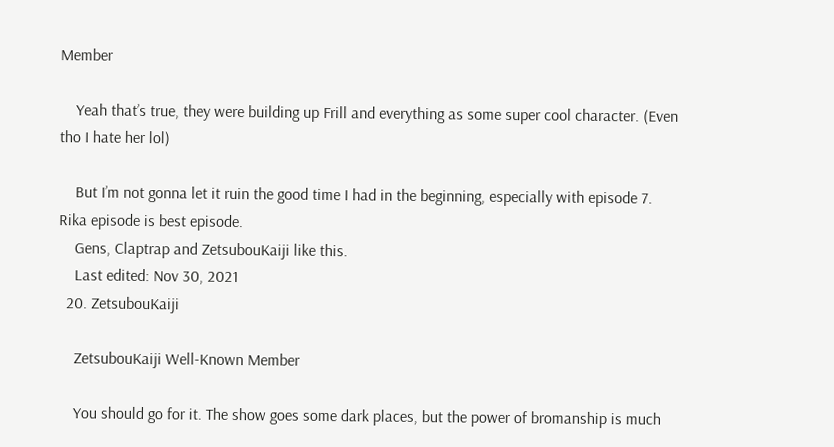Member

    Yeah that’s true, they were building up Frill and everything as some super cool character. (Even tho I hate her lol)

    But I’m not gonna let it ruin the good time I had in the beginning, especially with episode 7. Rika episode is best episode.
    Gens, Claptrap and ZetsubouKaiji like this.
    Last edited: Nov 30, 2021
  20. ZetsubouKaiji

    ZetsubouKaiji Well-Known Member

    You should go for it. The show goes some dark places, but the power of bromanship is much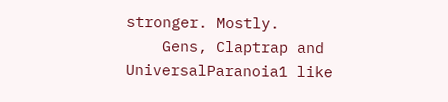stronger. Mostly.
    Gens, Claptrap and UniversalParanoia1 like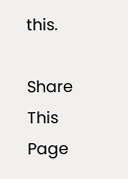this.

Share This Page